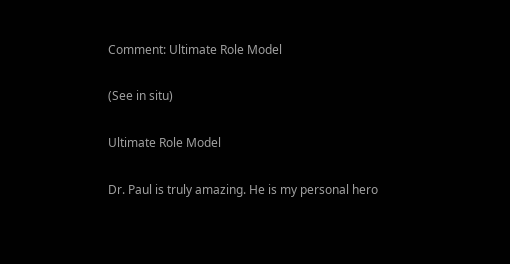Comment: Ultimate Role Model

(See in situ)

Ultimate Role Model

Dr. Paul is truly amazing. He is my personal hero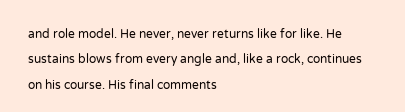and role model. He never, never returns like for like. He sustains blows from every angle and, like a rock, continues on his course. His final comments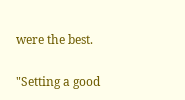were the best.

"Setting a good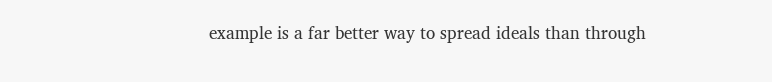example is a far better way to spread ideals than through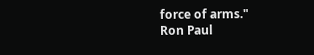force of arms."
Ron Paul